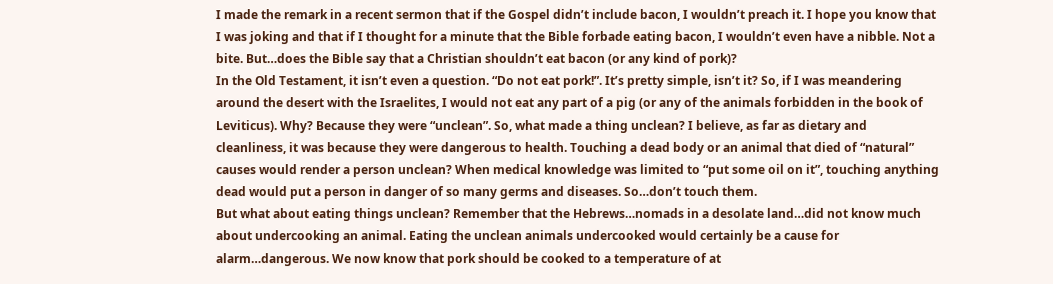I made the remark in a recent sermon that if the Gospel didn’t include bacon, I wouldn’t preach it. I hope you know that
I was joking and that if I thought for a minute that the Bible forbade eating bacon, I wouldn’t even have a nibble. Not a
bite. But…does the Bible say that a Christian shouldn’t eat bacon (or any kind of pork)?
In the Old Testament, it isn’t even a question. “Do not eat pork!”. It’s pretty simple, isn’t it? So, if I was meandering
around the desert with the Israelites, I would not eat any part of a pig (or any of the animals forbidden in the book of
Leviticus). Why? Because they were “unclean”. So, what made a thing unclean? I believe, as far as dietary and
cleanliness, it was because they were dangerous to health. Touching a dead body or an animal that died of “natural”
causes would render a person unclean? When medical knowledge was limited to “put some oil on it”, touching anything
dead would put a person in danger of so many germs and diseases. So…don’t touch them.
But what about eating things unclean? Remember that the Hebrews…nomads in a desolate land…did not know much
about undercooking an animal. Eating the unclean animals undercooked would certainly be a cause for
alarm…dangerous. We now know that pork should be cooked to a temperature of at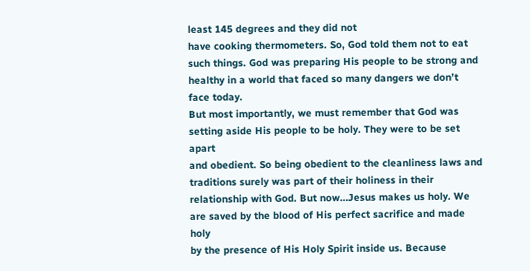least 145 degrees and they did not
have cooking thermometers. So, God told them not to eat such things. God was preparing His people to be strong and
healthy in a world that faced so many dangers we don’t face today.
But most importantly, we must remember that God was setting aside His people to be holy. They were to be set apart
and obedient. So being obedient to the cleanliness laws and traditions surely was part of their holiness in their
relationship with God. But now…Jesus makes us holy. We are saved by the blood of His perfect sacrifice and made holy
by the presence of His Holy Spirit inside us. Because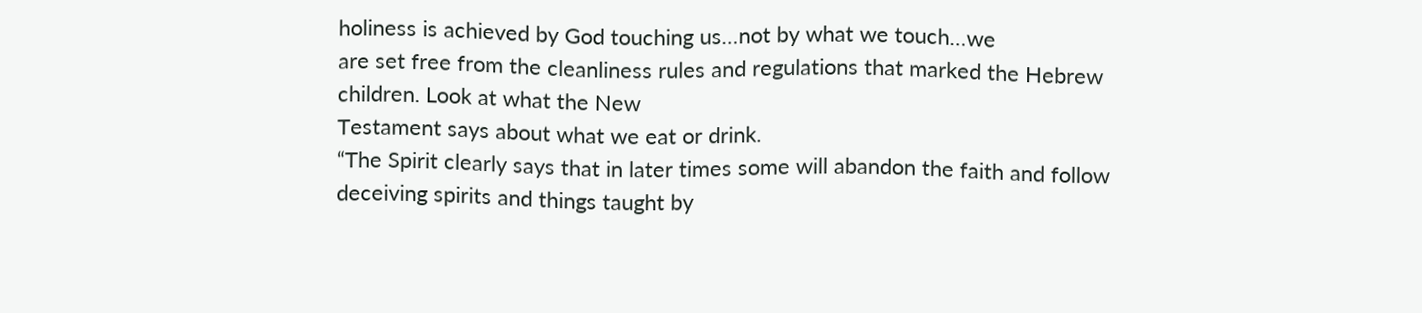holiness is achieved by God touching us…not by what we touch…we
are set free from the cleanliness rules and regulations that marked the Hebrew children. Look at what the New
Testament says about what we eat or drink.
“The Spirit clearly says that in later times some will abandon the faith and follow deceiving spirits and things taught by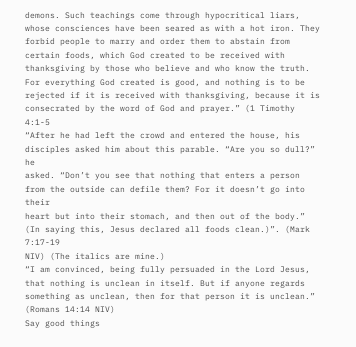demons. Such teachings come through hypocritical liars, whose consciences have been seared as with a hot iron. They
forbid people to marry and order them to abstain from certain foods, which God created to be received with
thanksgiving by those who believe and who know the truth. For everything God created is good, and nothing is to be
rejected if it is received with thanksgiving, because it is consecrated by the word of God and prayer.” (1 Timothy 4:1-5
“After he had left the crowd and entered the house, his disciples asked him about this parable. “Are you so dull?” he
asked. “Don’t you see that nothing that enters a person from the outside can defile them? For it doesn’t go into their
heart but into their stomach, and then out of the body.” (In saying this, Jesus declared all foods clean.)”. (Mark 7:17-19
NIV) (The italics are mine.)
“I am convinced, being fully persuaded in the Lord Jesus, that nothing is unclean in itself. But if anyone regards
something as unclean, then for that person it is unclean.” (Romans 14:14 NIV)
Say good things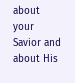about your Savior and about His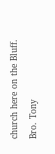church here on the Bluff.
Bro. Tony